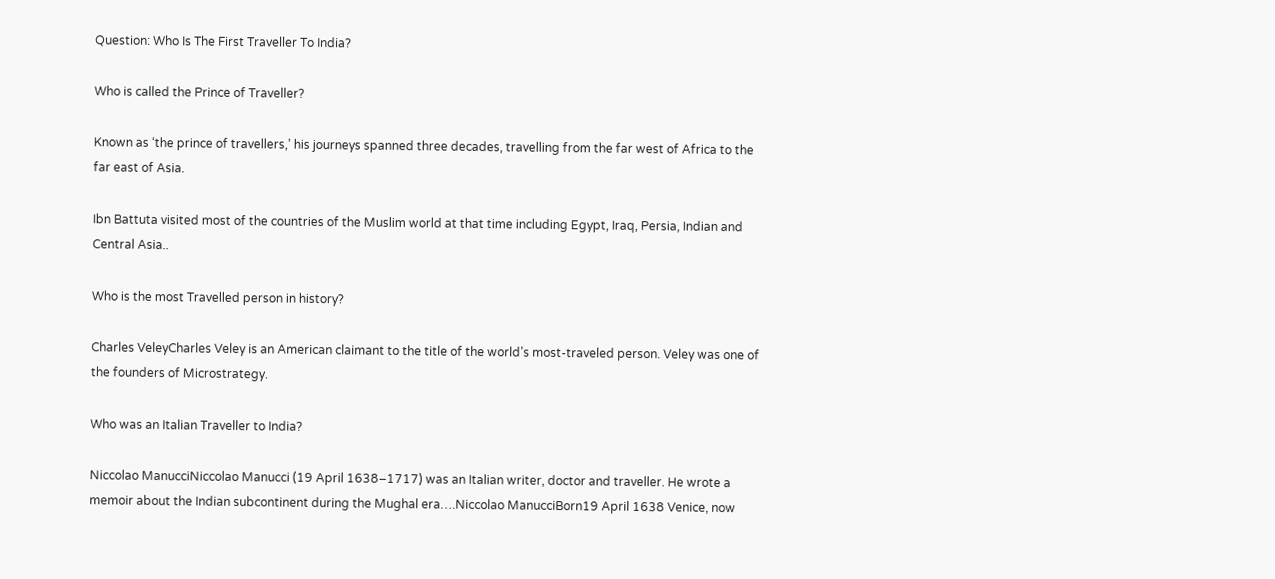Question: Who Is The First Traveller To India?

Who is called the Prince of Traveller?

Known as ‘the prince of travellers,’ his journeys spanned three decades, travelling from the far west of Africa to the far east of Asia.

Ibn Battuta visited most of the countries of the Muslim world at that time including Egypt, Iraq, Persia, Indian and Central Asia..

Who is the most Travelled person in history?

Charles VeleyCharles Veley is an American claimant to the title of the world’s most-traveled person. Veley was one of the founders of Microstrategy.

Who was an Italian Traveller to India?

Niccolao ManucciNiccolao Manucci (19 April 1638–1717) was an Italian writer, doctor and traveller. He wrote a memoir about the Indian subcontinent during the Mughal era….Niccolao ManucciBorn19 April 1638 Venice, now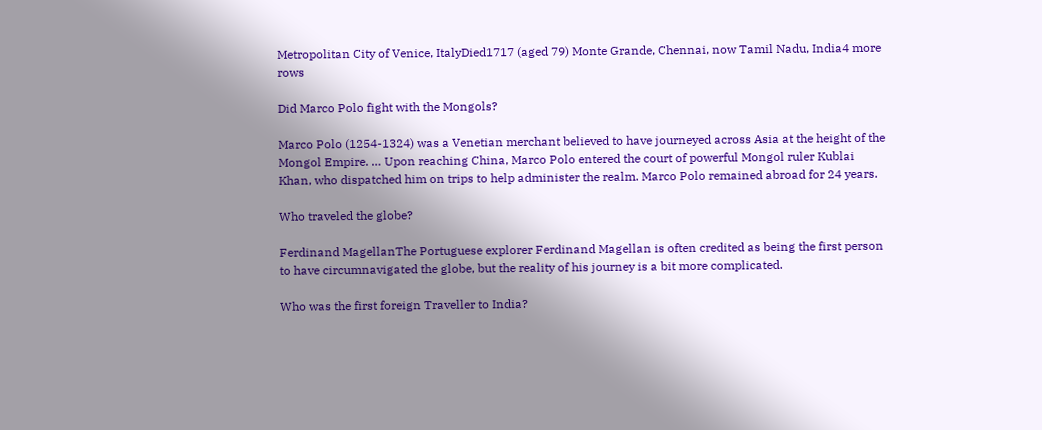Metropolitan City of Venice, ItalyDied1717 (aged 79) Monte Grande, Chennai, now Tamil Nadu, India4 more rows

Did Marco Polo fight with the Mongols?

Marco Polo (1254-1324) was a Venetian merchant believed to have journeyed across Asia at the height of the Mongol Empire. … Upon reaching China, Marco Polo entered the court of powerful Mongol ruler Kublai Khan, who dispatched him on trips to help administer the realm. Marco Polo remained abroad for 24 years.

Who traveled the globe?

Ferdinand MagellanThe Portuguese explorer Ferdinand Magellan is often credited as being the first person to have circumnavigated the globe, but the reality of his journey is a bit more complicated.

Who was the first foreign Traveller to India?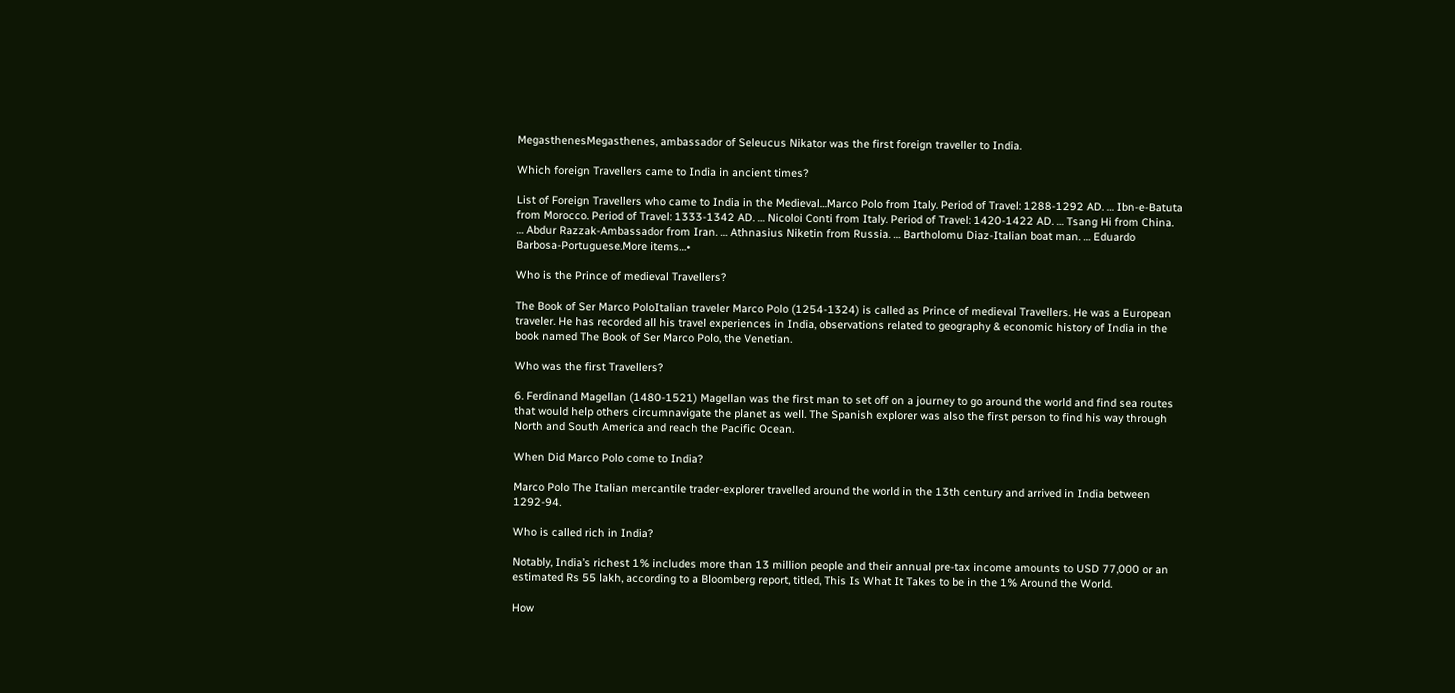MegasthenesMegasthenes, ambassador of Seleucus Nikator was the first foreign traveller to India.

Which foreign Travellers came to India in ancient times?

List of Foreign Travellers who came to India in the Medieval…Marco Polo from Italy. Period of Travel: 1288-1292 AD. … Ibn-e-Batuta from Morocco. Period of Travel: 1333-1342 AD. … Nicoloi Conti from Italy. Period of Travel: 1420-1422 AD. … Tsang Hi from China. … Abdur Razzak-Ambassador from Iran. … Athnasius Niketin from Russia. … Bartholomu Diaz-Italian boat man. … Eduardo Barbosa-Portuguese.More items…•

Who is the Prince of medieval Travellers?

The Book of Ser Marco PoloItalian traveler Marco Polo (1254-1324) is called as Prince of medieval Travellers. He was a European traveler. He has recorded all his travel experiences in India, observations related to geography & economic history of India in the book named The Book of Ser Marco Polo, the Venetian.

Who was the first Travellers?

6. Ferdinand Magellan (1480-1521) Magellan was the first man to set off on a journey to go around the world and find sea routes that would help others circumnavigate the planet as well. The Spanish explorer was also the first person to find his way through North and South America and reach the Pacific Ocean.

When Did Marco Polo come to India?

Marco Polo The Italian mercantile trader-explorer travelled around the world in the 13th century and arrived in India between 1292-94.

Who is called rich in India?

Notably, India’s richest 1% includes more than 13 million people and their annual pre-tax income amounts to USD 77,000 or an estimated Rs 55 lakh, according to a Bloomberg report, titled, This Is What It Takes to be in the 1% Around the World.

How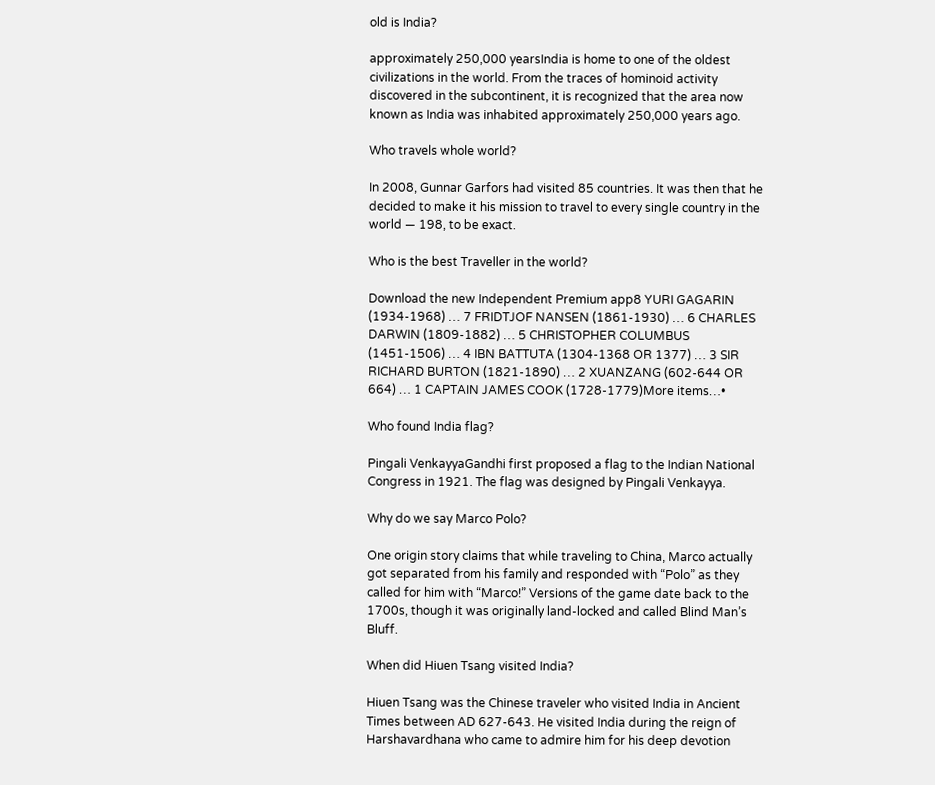old is India?

approximately 250,000 yearsIndia is home to one of the oldest civilizations in the world. From the traces of hominoid activity discovered in the subcontinent, it is recognized that the area now known as India was inhabited approximately 250,000 years ago.

Who travels whole world?

In 2008, Gunnar Garfors had visited 85 countries. It was then that he decided to make it his mission to travel to every single country in the world — 198, to be exact.

Who is the best Traveller in the world?

Download the new Independent Premium app8 YURI GAGARIN (1934-1968) … 7 FRIDTJOF NANSEN (1861-1930) … 6 CHARLES DARWIN (1809-1882) … 5 CHRISTOPHER COLUMBUS (1451-1506) … 4 IBN BATTUTA (1304-1368 OR 1377) … 3 SIR RICHARD BURTON (1821-1890) … 2 XUANZANG (602-644 OR 664) … 1 CAPTAIN JAMES COOK (1728-1779)More items…•

Who found India flag?

Pingali VenkayyaGandhi first proposed a flag to the Indian National Congress in 1921. The flag was designed by Pingali Venkayya.

Why do we say Marco Polo?

One origin story claims that while traveling to China, Marco actually got separated from his family and responded with “Polo” as they called for him with “Marco!” Versions of the game date back to the 1700s, though it was originally land-locked and called Blind Man’s Bluff.

When did Hiuen Tsang visited India?

Hiuen Tsang was the Chinese traveler who visited India in Ancient Times between AD 627-643. He visited India during the reign of Harshavardhana who came to admire him for his deep devotion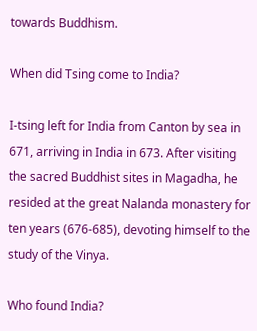towards Buddhism.

When did Tsing come to India?

I-tsing left for India from Canton by sea in 671, arriving in India in 673. After visiting the sacred Buddhist sites in Magadha, he resided at the great Nalanda monastery for ten years (676-685), devoting himself to the study of the Vinya.

Who found India?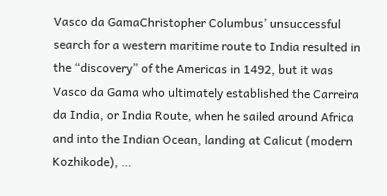Vasco da GamaChristopher Columbus’ unsuccessful search for a western maritime route to India resulted in the “discovery” of the Americas in 1492, but it was Vasco da Gama who ultimately established the Carreira da India, or India Route, when he sailed around Africa and into the Indian Ocean, landing at Calicut (modern Kozhikode), …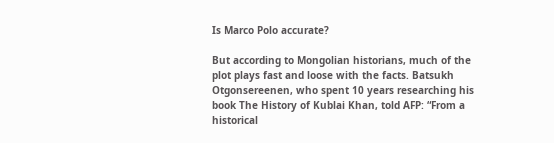Is Marco Polo accurate?

But according to Mongolian historians, much of the plot plays fast and loose with the facts. Batsukh Otgonsereenen, who spent 10 years researching his book The History of Kublai Khan, told AFP: “From a historical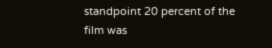standpoint 20 percent of the film was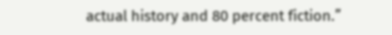actual history and 80 percent fiction.”